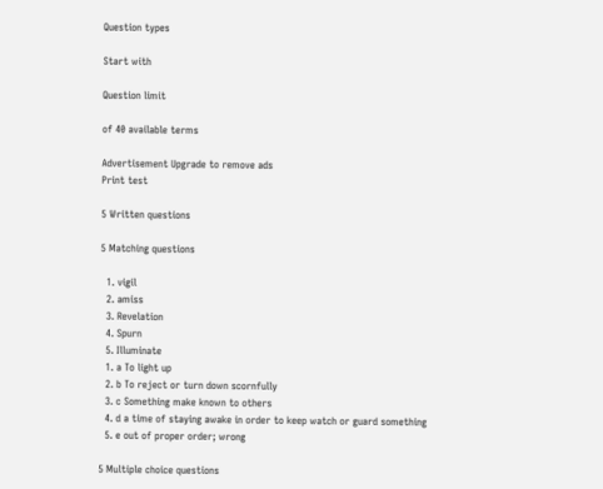Question types

Start with

Question limit

of 40 available terms

Advertisement Upgrade to remove ads
Print test

5 Written questions

5 Matching questions

  1. vigil
  2. amiss
  3. Revelation
  4. Spurn
  5. Illuminate
  1. a To light up
  2. b To reject or turn down scornfully
  3. c Something make known to others
  4. d a time of staying awake in order to keep watch or guard something
  5. e out of proper order; wrong

5 Multiple choice questions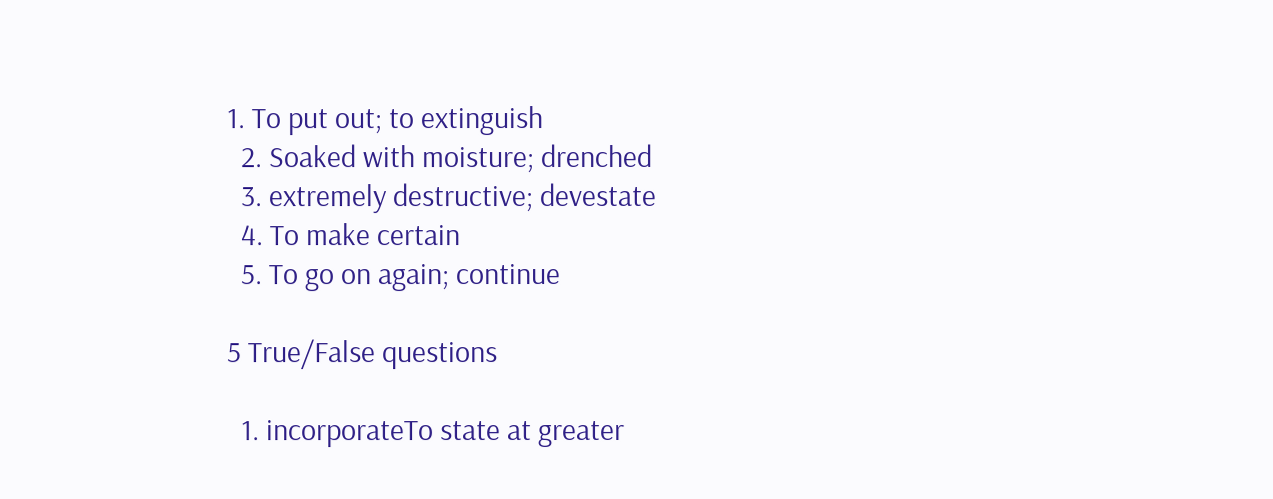1. To put out; to extinguish
  2. Soaked with moisture; drenched
  3. extremely destructive; devestate
  4. To make certain
  5. To go on again; continue

5 True/False questions

  1. incorporateTo state at greater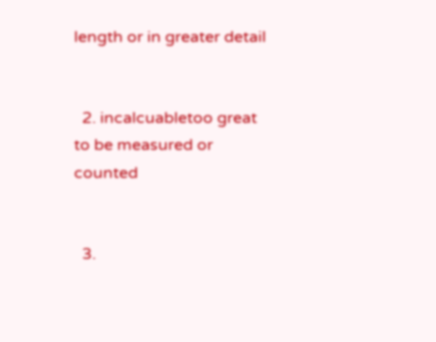length or in greater detail


  2. incalcuabletoo great to be measured or counted


  3.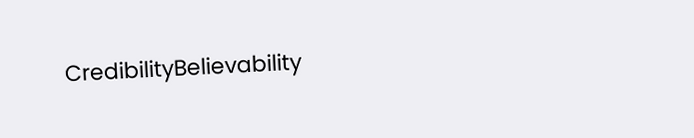CredibilityBelievability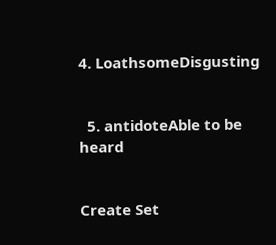4. LoathsomeDisgusting


  5. antidoteAble to be heard


Create Set